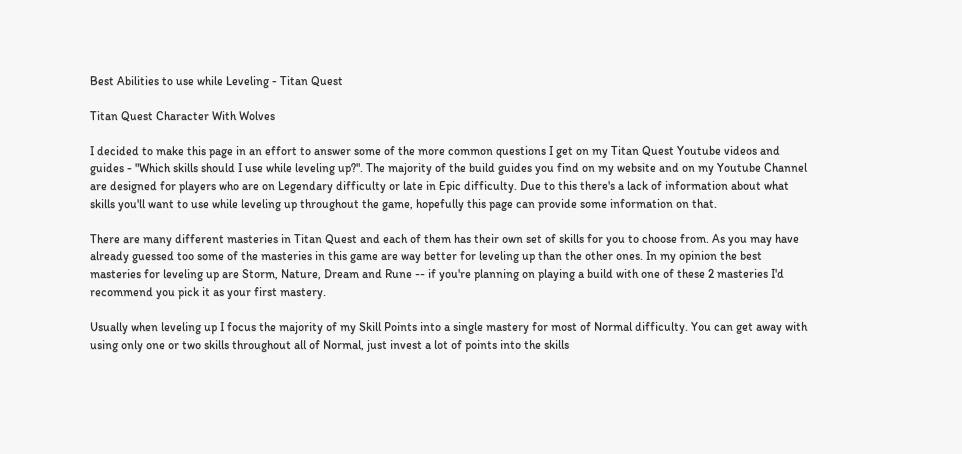Best Abilities to use while Leveling - Titan Quest

Titan Quest Character With Wolves

I decided to make this page in an effort to answer some of the more common questions I get on my Titan Quest Youtube videos and guides - "Which skills should I use while leveling up?". The majority of the build guides you find on my website and on my Youtube Channel are designed for players who are on Legendary difficulty or late in Epic difficulty. Due to this there's a lack of information about what skills you'll want to use while leveling up throughout the game, hopefully this page can provide some information on that.

There are many different masteries in Titan Quest and each of them has their own set of skills for you to choose from. As you may have already guessed too some of the masteries in this game are way better for leveling up than the other ones. In my opinion the best masteries for leveling up are Storm, Nature, Dream and Rune -- if you're planning on playing a build with one of these 2 masteries I'd recommend you pick it as your first mastery.

Usually when leveling up I focus the majority of my Skill Points into a single mastery for most of Normal difficulty. You can get away with using only one or two skills throughout all of Normal, just invest a lot of points into the skills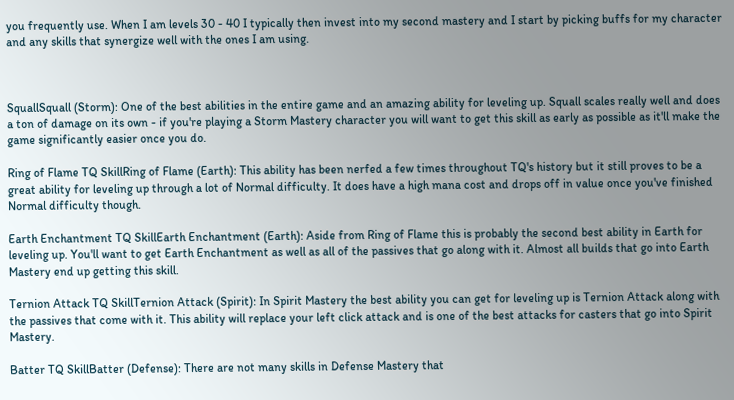you frequently use. When I am levels 30 - 40 I typically then invest into my second mastery and I start by picking buffs for my character and any skills that synergize well with the ones I am using.



SquallSquall (Storm): One of the best abilities in the entire game and an amazing ability for leveling up. Squall scales really well and does a ton of damage on its own - if you're playing a Storm Mastery character you will want to get this skill as early as possible as it'll make the game significantly easier once you do.

Ring of Flame TQ SkillRing of Flame (Earth): This ability has been nerfed a few times throughout TQ's history but it still proves to be a great ability for leveling up through a lot of Normal difficulty. It does have a high mana cost and drops off in value once you've finished Normal difficulty though.

Earth Enchantment TQ SkillEarth Enchantment (Earth): Aside from Ring of Flame this is probably the second best ability in Earth for leveling up. You'll want to get Earth Enchantment as well as all of the passives that go along with it. Almost all builds that go into Earth Mastery end up getting this skill.

Ternion Attack TQ SkillTernion Attack (Spirit): In Spirit Mastery the best ability you can get for leveling up is Ternion Attack along with the passives that come with it. This ability will replace your left click attack and is one of the best attacks for casters that go into Spirit Mastery.

Batter TQ SkillBatter (Defense): There are not many skills in Defense Mastery that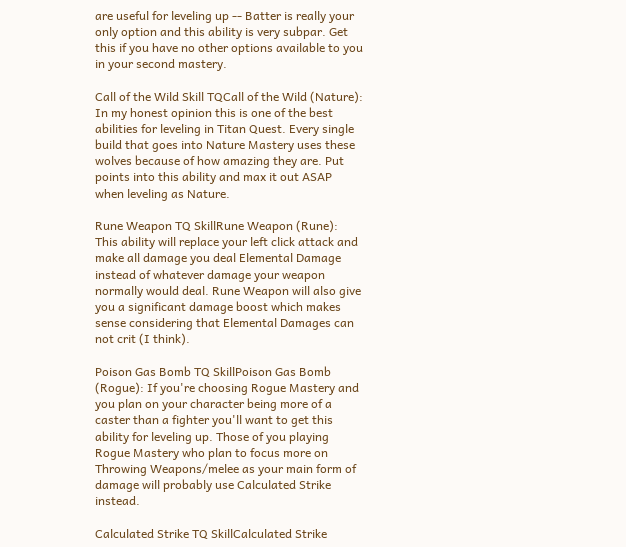are useful for leveling up -- Batter is really your only option and this ability is very subpar. Get this if you have no other options available to you in your second mastery.

Call of the Wild Skill TQCall of the Wild (Nature): In my honest opinion this is one of the best abilities for leveling in Titan Quest. Every single build that goes into Nature Mastery uses these wolves because of how amazing they are. Put points into this ability and max it out ASAP when leveling as Nature.

Rune Weapon TQ SkillRune Weapon (Rune): This ability will replace your left click attack and make all damage you deal Elemental Damage instead of whatever damage your weapon normally would deal. Rune Weapon will also give you a significant damage boost which makes sense considering that Elemental Damages can not crit (I think).

Poison Gas Bomb TQ SkillPoison Gas Bomb (Rogue): If you're choosing Rogue Mastery and you plan on your character being more of a caster than a fighter you'll want to get this ability for leveling up. Those of you playing Rogue Mastery who plan to focus more on Throwing Weapons/melee as your main form of damage will probably use Calculated Strike instead.

Calculated Strike TQ SkillCalculated Strike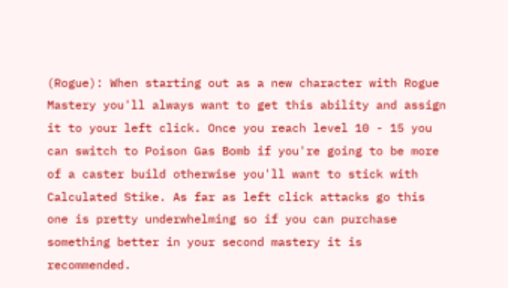(Rogue): When starting out as a new character with Rogue Mastery you'll always want to get this ability and assign it to your left click. Once you reach level 10 - 15 you can switch to Poison Gas Bomb if you're going to be more of a caster build otherwise you'll want to stick with Calculated Stike. As far as left click attacks go this one is pretty underwhelming so if you can purchase something better in your second mastery it is recommended.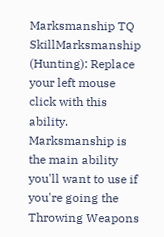Marksmanship TQ SkillMarksmanship (Hunting): Replace your left mouse click with this ability. Marksmanship is the main ability you'll want to use if you're going the Throwing Weapons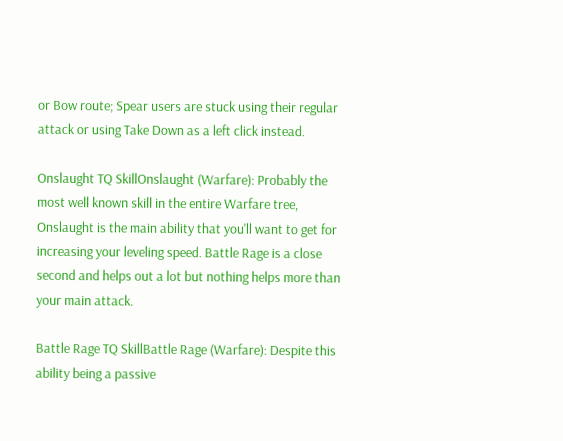or Bow route; Spear users are stuck using their regular attack or using Take Down as a left click instead.

Onslaught TQ SkillOnslaught (Warfare): Probably the most well known skill in the entire Warfare tree, Onslaught is the main ability that you'll want to get for increasing your leveling speed. Battle Rage is a close second and helps out a lot but nothing helps more than your main attack.

Battle Rage TQ SkillBattle Rage (Warfare): Despite this ability being a passive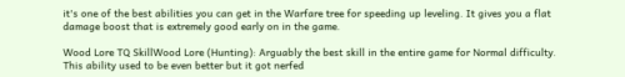it's one of the best abilities you can get in the Warfare tree for speeding up leveling. It gives you a flat damage boost that is extremely good early on in the game.

Wood Lore TQ SkillWood Lore (Hunting): Arguably the best skill in the entire game for Normal difficulty. This ability used to be even better but it got nerfed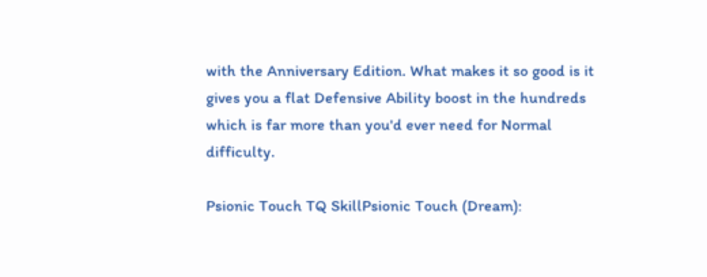with the Anniversary Edition. What makes it so good is it gives you a flat Defensive Ability boost in the hundreds which is far more than you'd ever need for Normal difficulty.

Psionic Touch TQ SkillPsionic Touch (Dream):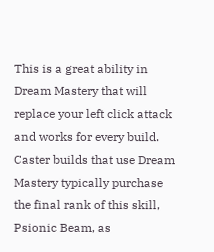This is a great ability in Dream Mastery that will replace your left click attack and works for every build. Caster builds that use Dream Mastery typically purchase the final rank of this skill, Psionic Beam, as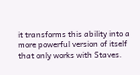it transforms this ability into a more powerful version of itself that only works with Staves.